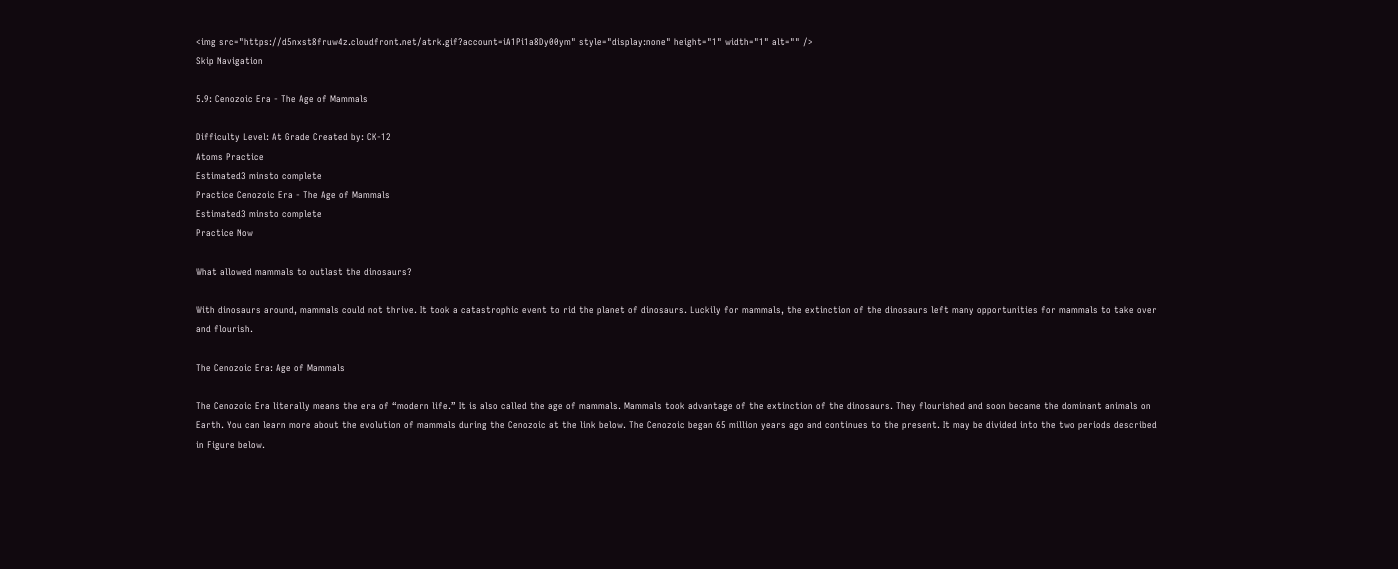<img src="https://d5nxst8fruw4z.cloudfront.net/atrk.gif?account=iA1Pi1a8Dy00ym" style="display:none" height="1" width="1" alt="" />
Skip Navigation

5.9: Cenozoic Era - The Age of Mammals

Difficulty Level: At Grade Created by: CK-12
Atoms Practice
Estimated3 minsto complete
Practice Cenozoic Era - The Age of Mammals
Estimated3 minsto complete
Practice Now

What allowed mammals to outlast the dinosaurs?

With dinosaurs around, mammals could not thrive. It took a catastrophic event to rid the planet of dinosaurs. Luckily for mammals, the extinction of the dinosaurs left many opportunities for mammals to take over and flourish.

The Cenozoic Era: Age of Mammals

The Cenozoic Era literally means the era of “modern life.” It is also called the age of mammals. Mammals took advantage of the extinction of the dinosaurs. They flourished and soon became the dominant animals on Earth. You can learn more about the evolution of mammals during the Cenozoic at the link below. The Cenozoic began 65 million years ago and continues to the present. It may be divided into the two periods described in Figure below.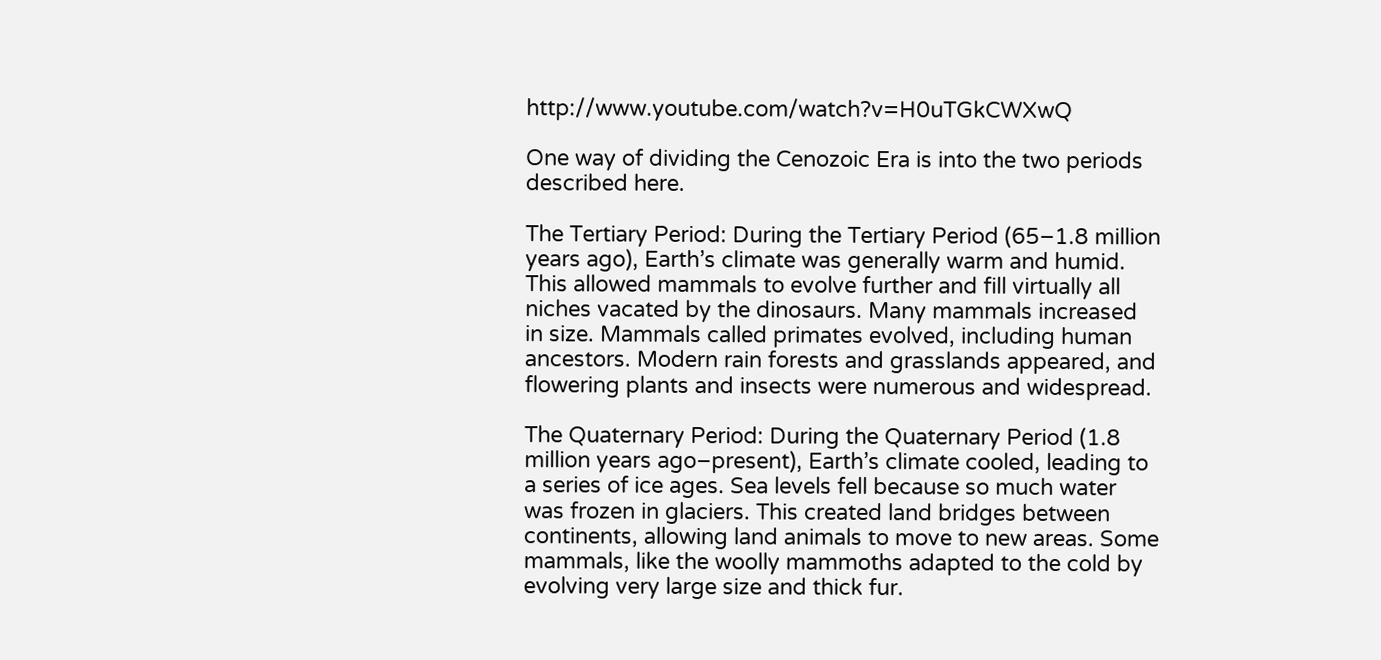http://www.youtube.com/watch?v=H0uTGkCWXwQ

One way of dividing the Cenozoic Era is into the two periods described here.

The Tertiary Period: During the Tertiary Period (65–1.8 million years ago), Earth’s climate was generally warm and humid. This allowed mammals to evolve further and fill virtually all niches vacated by the dinosaurs. Many mammals increased in size. Mammals called primates evolved, including human ancestors. Modern rain forests and grasslands appeared, and flowering plants and insects were numerous and widespread.

The Quaternary Period: During the Quaternary Period (1.8 million years ago–present), Earth’s climate cooled, leading to a series of ice ages. Sea levels fell because so much water was frozen in glaciers. This created land bridges between continents, allowing land animals to move to new areas. Some mammals, like the woolly mammoths adapted to the cold by evolving very large size and thick fur.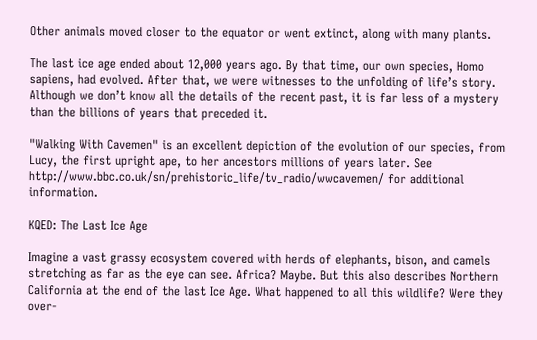Other animals moved closer to the equator or went extinct, along with many plants.

The last ice age ended about 12,000 years ago. By that time, our own species, Homo sapiens, had evolved. After that, we were witnesses to the unfolding of life’s story. Although we don’t know all the details of the recent past, it is far less of a mystery than the billions of years that preceded it.

"Walking With Cavemen" is an excellent depiction of the evolution of our species, from Lucy, the first upright ape, to her ancestors millions of years later. See http://www.bbc.co.uk/sn/prehistoric_life/tv_radio/wwcavemen/ for additional information.

KQED: The Last Ice Age

Imagine a vast grassy ecosystem covered with herds of elephants, bison, and camels stretching as far as the eye can see. Africa? Maybe. But this also describes Northern California at the end of the last Ice Age. What happened to all this wildlife? Were they over-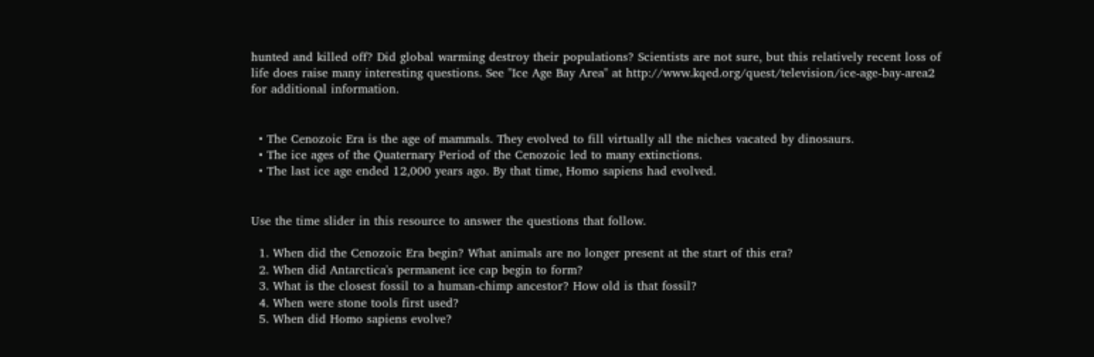hunted and killed off? Did global warming destroy their populations? Scientists are not sure, but this relatively recent loss of life does raise many interesting questions. See "Ice Age Bay Area" at http://www.kqed.org/quest/television/ice-age-bay-area2 for additional information.


  • The Cenozoic Era is the age of mammals. They evolved to fill virtually all the niches vacated by dinosaurs.
  • The ice ages of the Quaternary Period of the Cenozoic led to many extinctions.
  • The last ice age ended 12,000 years ago. By that time, Homo sapiens had evolved.


Use the time slider in this resource to answer the questions that follow.

  1. When did the Cenozoic Era begin? What animals are no longer present at the start of this era?
  2. When did Antarctica's permanent ice cap begin to form?
  3. What is the closest fossil to a human-chimp ancestor? How old is that fossil?
  4. When were stone tools first used?
  5. When did Homo sapiens evolve?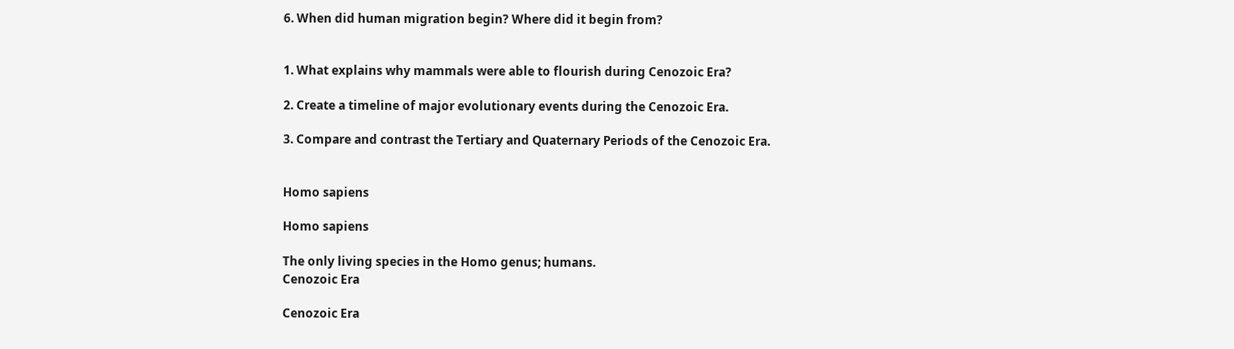6. When did human migration begin? Where did it begin from?


1. What explains why mammals were able to flourish during Cenozoic Era?

2. Create a timeline of major evolutionary events during the Cenozoic Era.

3. Compare and contrast the Tertiary and Quaternary Periods of the Cenozoic Era.


Homo sapiens

Homo sapiens

The only living species in the Homo genus; humans.
Cenozoic Era

Cenozoic Era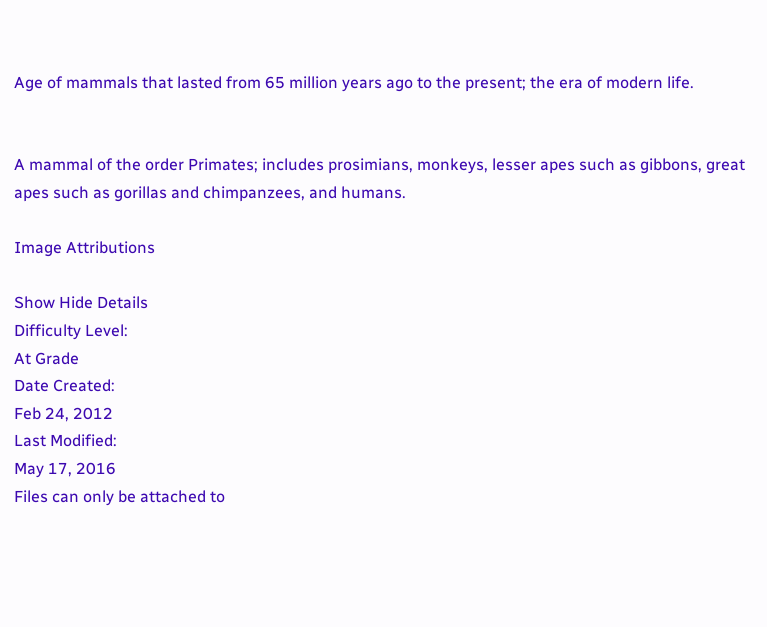Age of mammals that lasted from 65 million years ago to the present; the era of modern life.


A mammal of the order Primates; includes prosimians, monkeys, lesser apes such as gibbons, great apes such as gorillas and chimpanzees, and humans.

Image Attributions

Show Hide Details
Difficulty Level:
At Grade
Date Created:
Feb 24, 2012
Last Modified:
May 17, 2016
Files can only be attached to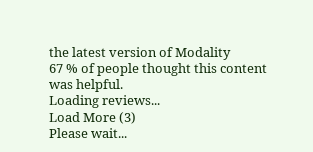the latest version of Modality
67 % of people thought this content was helpful.
Loading reviews...
Load More (3)
Please wait...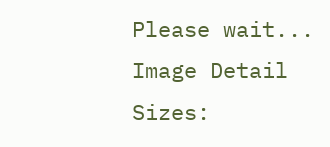Please wait...
Image Detail
Sizes: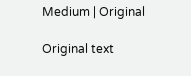Medium | Original

Original text